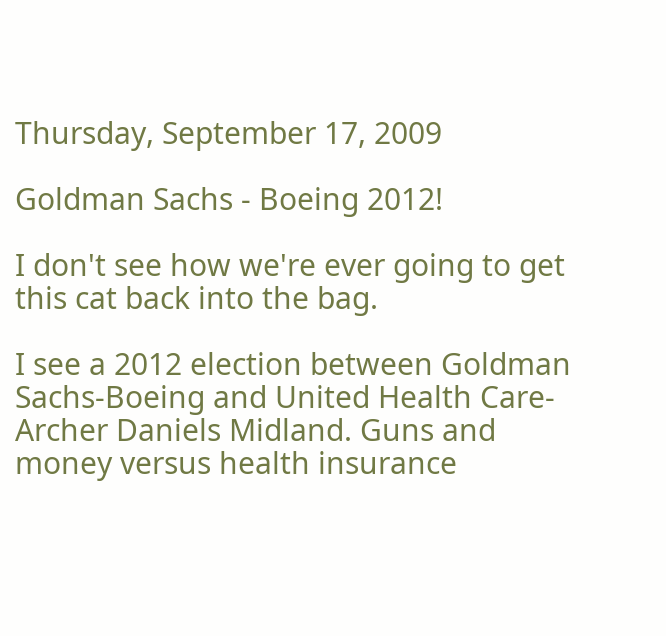Thursday, September 17, 2009

Goldman Sachs - Boeing 2012!

I don't see how we're ever going to get this cat back into the bag.

I see a 2012 election between Goldman Sachs-Boeing and United Health Care-Archer Daniels Midland. Guns and money versus health insurance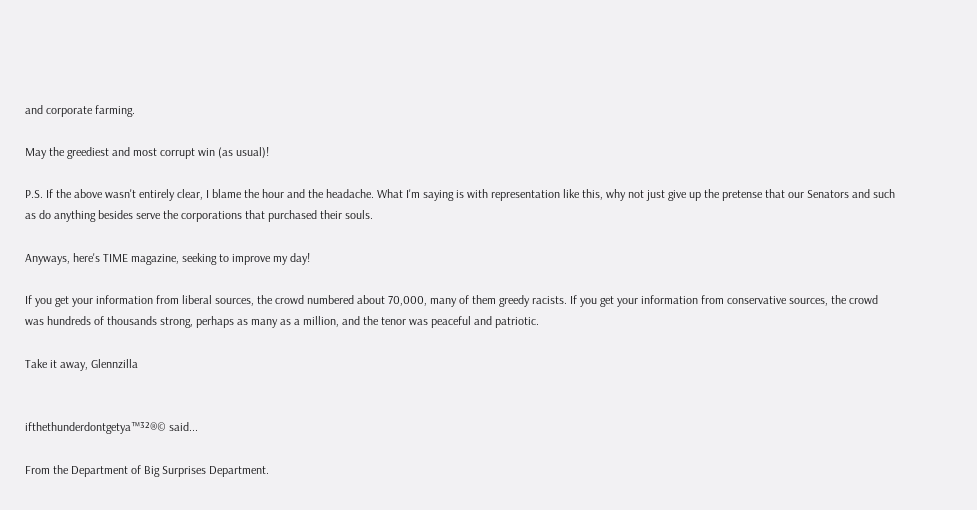and corporate farming.

May the greediest and most corrupt win (as usual)!

P.S. If the above wasn't entirely clear, I blame the hour and the headache. What I'm saying is with representation like this, why not just give up the pretense that our Senators and such as do anything besides serve the corporations that purchased their souls.

Anyways, here's TIME magazine, seeking to improve my day!

If you get your information from liberal sources, the crowd numbered about 70,000, many of them greedy racists. If you get your information from conservative sources, the crowd was hundreds of thousands strong, perhaps as many as a million, and the tenor was peaceful and patriotic.

Take it away, Glennzilla


ifthethunderdontgetya™³²®© said...

From the Department of Big Surprises Department.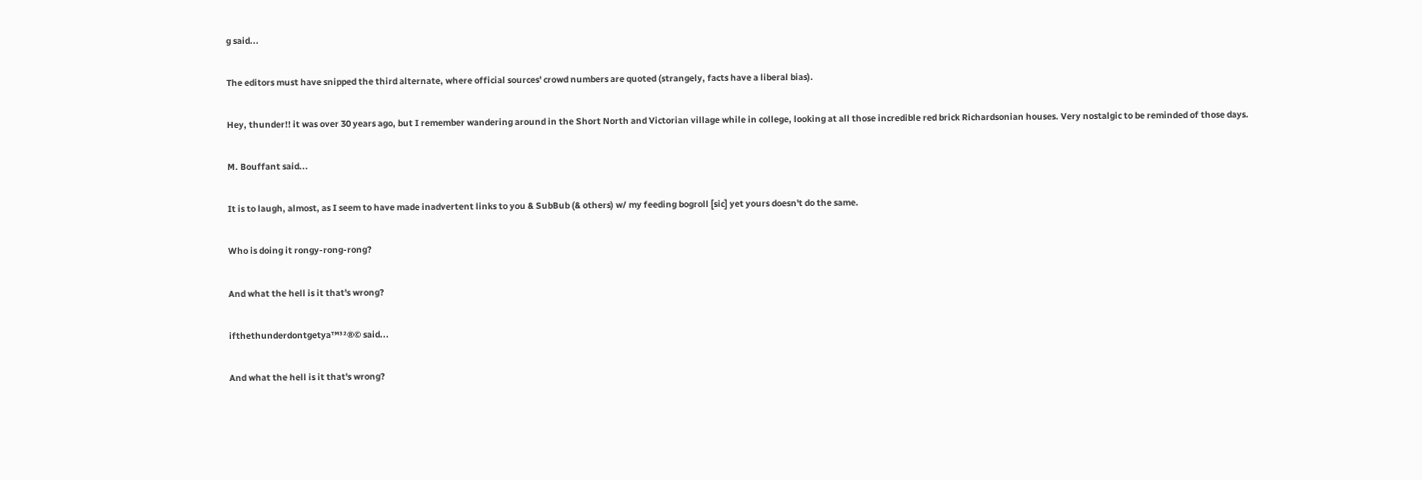g said...

The editors must have snipped the third alternate, where official sources' crowd numbers are quoted (strangely, facts have a liberal bias).

Hey, thunder!! it was over 30 years ago, but I remember wandering around in the Short North and Victorian village while in college, looking at all those incredible red brick Richardsonian houses. Very nostalgic to be reminded of those days.

M. Bouffant said...

It is to laugh, almost, as I seem to have made inadvertent links to you & SubBub (& others) w/ my feeding bogroll [sic] yet yours doesn't do the same.

Who is doing it rongy-rong-rong?

And what the hell is it that's wrong?

ifthethunderdontgetya™³²®© said...

And what the hell is it that's wrong?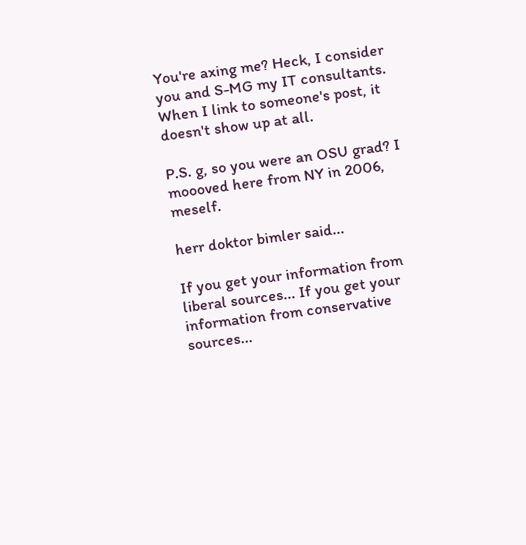You're axing me? Heck, I consider you and S-MG my IT consultants. When I link to someone's post, it doesn't show up at all.

P.S. g, so you were an OSU grad? I moooved here from NY in 2006, meself.

herr doktor bimler said...

If you get your information from liberal sources... If you get your information from conservative sources...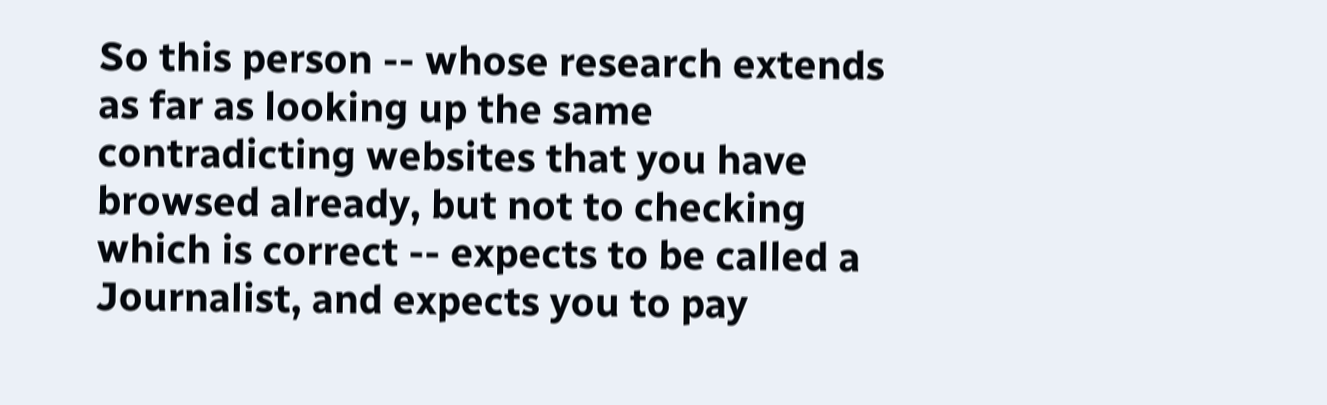So this person -- whose research extends as far as looking up the same contradicting websites that you have browsed already, but not to checking which is correct -- expects to be called a Journalist, and expects you to pay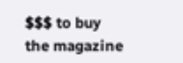$$$ to buy the magazine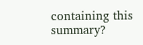containing this summary?